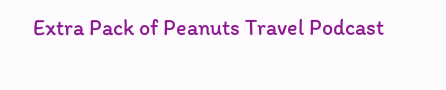Extra Pack of Peanuts Travel Podcast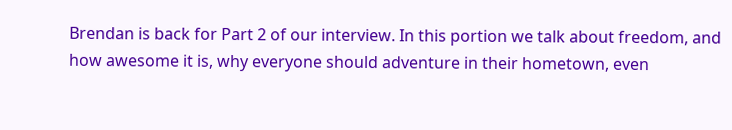Brendan is back for Part 2 of our interview. In this portion we talk about freedom, and how awesome it is, why everyone should adventure in their hometown, even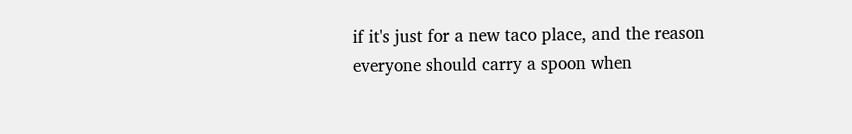if it's just for a new taco place, and the reason everyone should carry a spoon when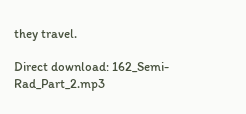they travel.

Direct download: 162_Semi-Rad_Part_2.mp3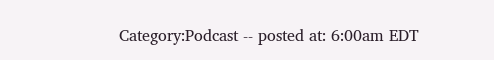Category:Podcast -- posted at: 6:00am EDT